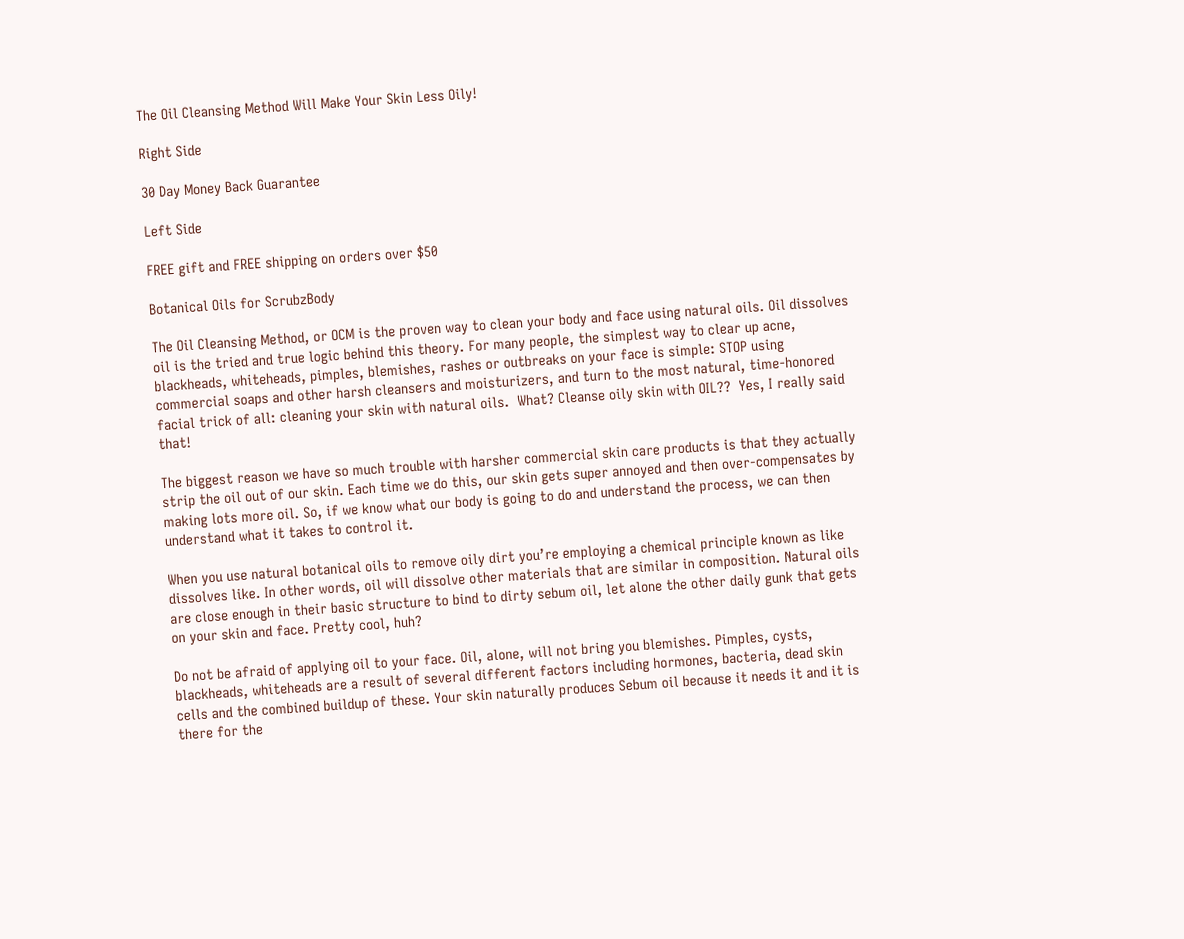The Oil Cleansing Method Will Make Your Skin Less Oily!

Right Side

30 Day Money Back Guarantee

Left Side

FREE gift and FREE shipping on orders over $50

Botanical Oils for ScrubzBody

The Oil Cleansing Method, or OCM is the proven way to clean your body and face using natural oils. Oil dissolves oil is the tried and true logic behind this theory. For many people, the simplest way to clear up acne, blackheads, whiteheads, pimples, blemishes, rashes or outbreaks on your face is simple: STOP using commercial soaps and other harsh cleansers and moisturizers, and turn to the most natural, time-honored facial trick of all: cleaning your skin with natural oils.  What? Cleanse oily skin with OIL??  Yes, I really said that!

The biggest reason we have so much trouble with harsher commercial skin care products is that they actually strip the oil out of our skin. Each time we do this, our skin gets super annoyed and then over-compensates by making lots more oil. So, if we know what our body is going to do and understand the process, we can then understand what it takes to control it.

When you use natural botanical oils to remove oily dirt you’re employing a chemical principle known as like dissolves like. In other words, oil will dissolve other materials that are similar in composition. Natural oils are close enough in their basic structure to bind to dirty sebum oil, let alone the other daily gunk that gets on your skin and face. Pretty cool, huh?

Do not be afraid of applying oil to your face. Oil, alone, will not bring you blemishes. Pimples, cysts, blackheads, whiteheads are a result of several different factors including hormones, bacteria, dead skin cells and the combined buildup of these. Your skin naturally produces Sebum oil because it needs it and it is there for the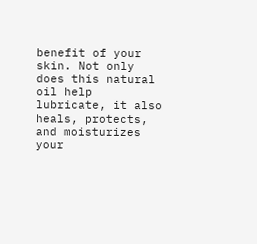benefit of your skin. Not only does this natural oil help lubricate, it also heals, protects, and moisturizes your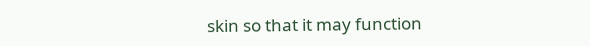skin so that it may function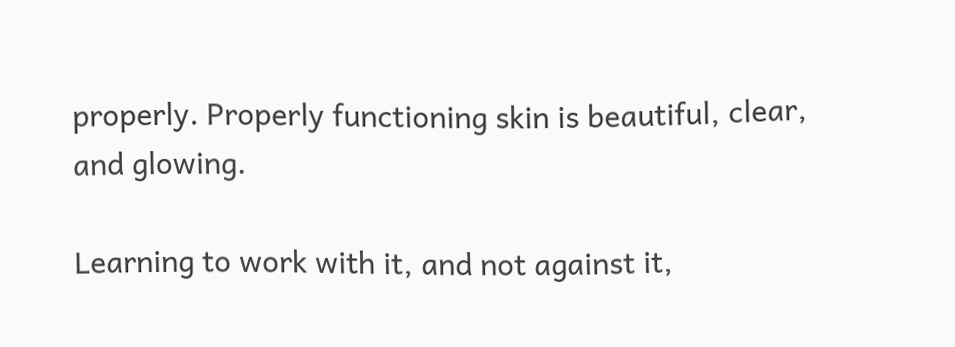properly. Properly functioning skin is beautiful, clear, and glowing.

Learning to work with it, and not against it,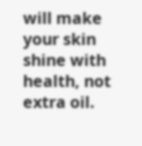will make your skin shine with health, not extra oil.